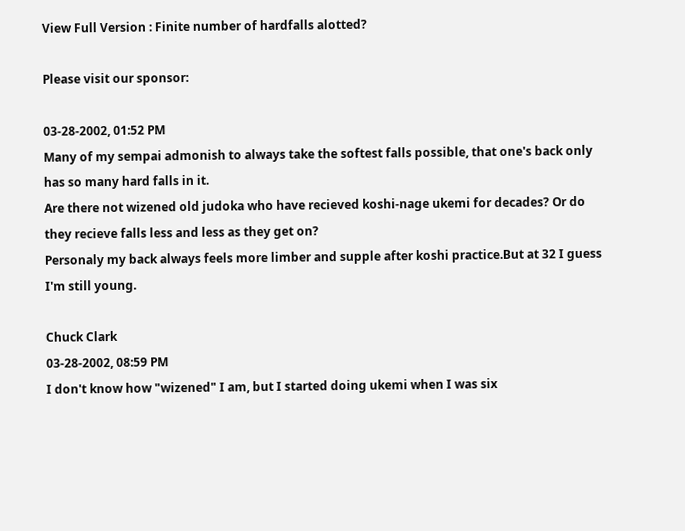View Full Version : Finite number of hardfalls alotted?

Please visit our sponsor:

03-28-2002, 01:52 PM
Many of my sempai admonish to always take the softest falls possible, that one's back only has so many hard falls in it.
Are there not wizened old judoka who have recieved koshi-nage ukemi for decades? Or do they recieve falls less and less as they get on?
Personaly my back always feels more limber and supple after koshi practice.But at 32 I guess I'm still young.

Chuck Clark
03-28-2002, 08:59 PM
I don't know how "wizened" I am, but I started doing ukemi when I was six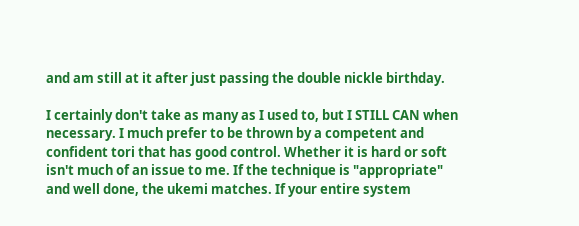and am still at it after just passing the double nickle birthday.

I certainly don't take as many as I used to, but I STILL CAN when necessary. I much prefer to be thrown by a competent and confident tori that has good control. Whether it is hard or soft isn't much of an issue to me. If the technique is "appropriate" and well done, the ukemi matches. If your entire system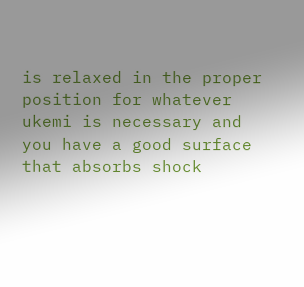is relaxed in the proper position for whatever ukemi is necessary and you have a good surface that absorbs shock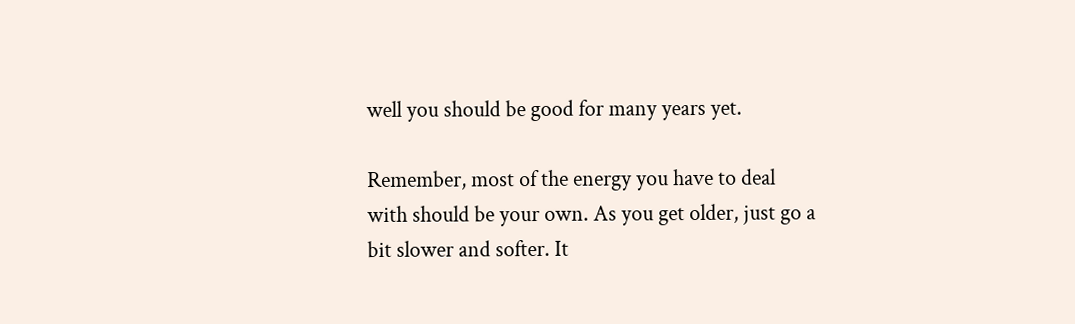well you should be good for many years yet.

Remember, most of the energy you have to deal with should be your own. As you get older, just go a bit slower and softer. It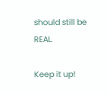should still be REAL.

Keep it up!